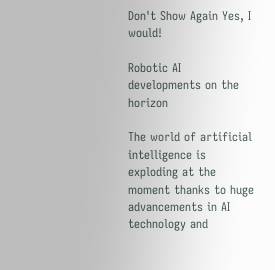Don't Show Again Yes, I would!

Robotic AI developments on the horizon

The world of artificial intelligence is exploding at the moment thanks to huge advancements in AI technology and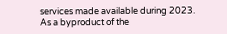services made available during 2023. As a byproduct of the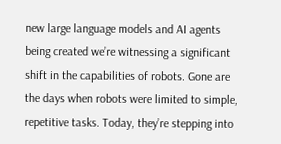new large language models and AI agents being created we’re witnessing a significant shift in the capabilities of robots. Gone are the days when robots were limited to simple, repetitive tasks. Today, they’re stepping into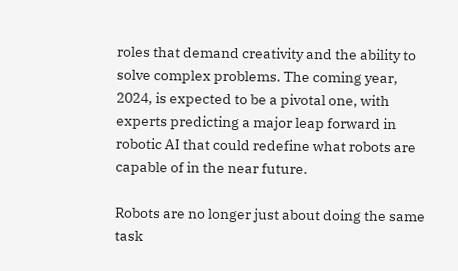roles that demand creativity and the ability to solve complex problems. The coming year, 2024, is expected to be a pivotal one, with experts predicting a major leap forward in robotic AI that could redefine what robots are capable of in the near future.

Robots are no longer just about doing the same task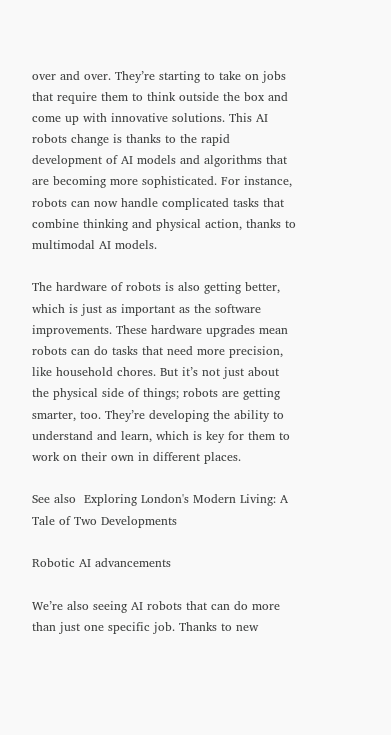over and over. They’re starting to take on jobs that require them to think outside the box and come up with innovative solutions. This AI robots change is thanks to the rapid development of AI models and algorithms that are becoming more sophisticated. For instance, robots can now handle complicated tasks that combine thinking and physical action, thanks to multimodal AI models.

The hardware of robots is also getting better, which is just as important as the software improvements. These hardware upgrades mean robots can do tasks that need more precision, like household chores. But it’s not just about the physical side of things; robots are getting smarter, too. They’re developing the ability to understand and learn, which is key for them to work on their own in different places.

See also  Exploring London's Modern Living: A Tale of Two Developments

Robotic AI advancements

We’re also seeing AI robots that can do more than just one specific job. Thanks to new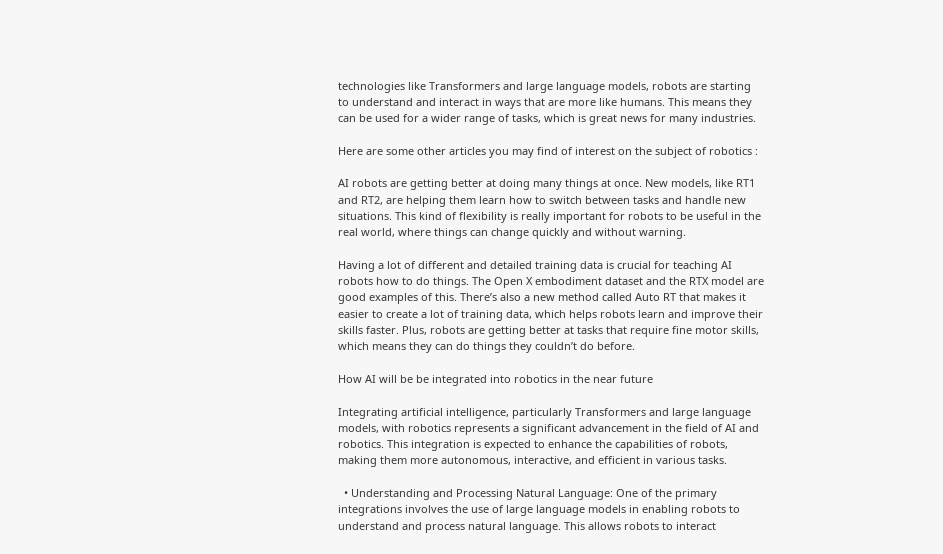technologies like Transformers and large language models, robots are starting to understand and interact in ways that are more like humans. This means they can be used for a wider range of tasks, which is great news for many industries.

Here are some other articles you may find of interest on the subject of robotics :

AI robots are getting better at doing many things at once. New models, like RT1 and RT2, are helping them learn how to switch between tasks and handle new situations. This kind of flexibility is really important for robots to be useful in the real world, where things can change quickly and without warning.

Having a lot of different and detailed training data is crucial for teaching AI robots how to do things. The Open X embodiment dataset and the RTX model are good examples of this. There’s also a new method called Auto RT that makes it easier to create a lot of training data, which helps robots learn and improve their skills faster. Plus, robots are getting better at tasks that require fine motor skills, which means they can do things they couldn’t do before.

How AI will be be integrated into robotics in the near future

Integrating artificial intelligence, particularly Transformers and large language models, with robotics represents a significant advancement in the field of AI and robotics. This integration is expected to enhance the capabilities of robots, making them more autonomous, interactive, and efficient in various tasks.

  • Understanding and Processing Natural Language: One of the primary integrations involves the use of large language models in enabling robots to understand and process natural language. This allows robots to interact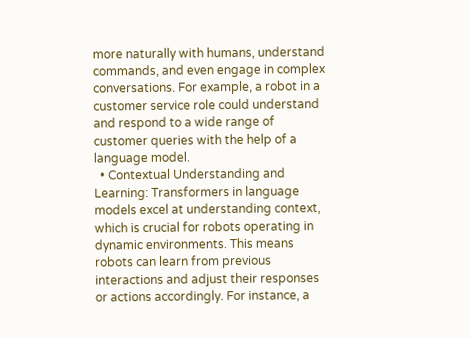more naturally with humans, understand commands, and even engage in complex conversations. For example, a robot in a customer service role could understand and respond to a wide range of customer queries with the help of a language model.
  • Contextual Understanding and Learning: Transformers in language models excel at understanding context, which is crucial for robots operating in dynamic environments. This means robots can learn from previous interactions and adjust their responses or actions accordingly. For instance, a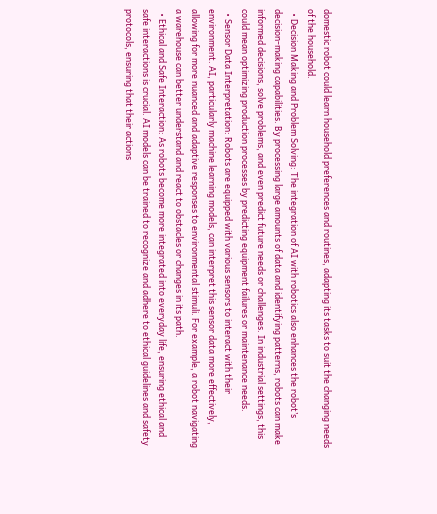domestic robot could learn household preferences and routines, adapting its tasks to suit the changing needs of the household.
  • Decision Making and Problem Solving: The integration of AI with robotics also enhances the robot’s decision-making capabilities. By processing large amounts of data and identifying patterns, robots can make informed decisions, solve problems, and even predict future needs or challenges. In industrial settings, this could mean optimizing production processes by predicting equipment failures or maintenance needs.
  • Sensor Data Interpretation: Robots are equipped with various sensors to interact with their environment. AI, particularly machine learning models, can interpret this sensor data more effectively, allowing for more nuanced and adaptive responses to environmental stimuli. For example, a robot navigating a warehouse can better understand and react to obstacles or changes in its path.
  • Ethical and Safe Interaction: As robots become more integrated into everyday life, ensuring ethical and safe interactions is crucial. AI models can be trained to recognize and adhere to ethical guidelines and safety protocols, ensuring that their actions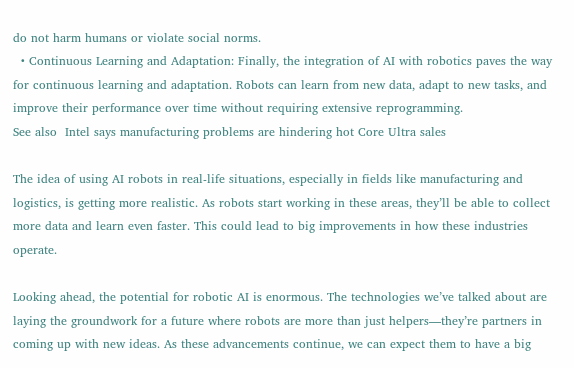do not harm humans or violate social norms.
  • Continuous Learning and Adaptation: Finally, the integration of AI with robotics paves the way for continuous learning and adaptation. Robots can learn from new data, adapt to new tasks, and improve their performance over time without requiring extensive reprogramming.
See also  Intel says manufacturing problems are hindering hot Core Ultra sales

The idea of using AI robots in real-life situations, especially in fields like manufacturing and logistics, is getting more realistic. As robots start working in these areas, they’ll be able to collect more data and learn even faster. This could lead to big improvements in how these industries operate.

Looking ahead, the potential for robotic AI is enormous. The technologies we’ve talked about are laying the groundwork for a future where robots are more than just helpers—they’re partners in coming up with new ideas. As these advancements continue, we can expect them to have a big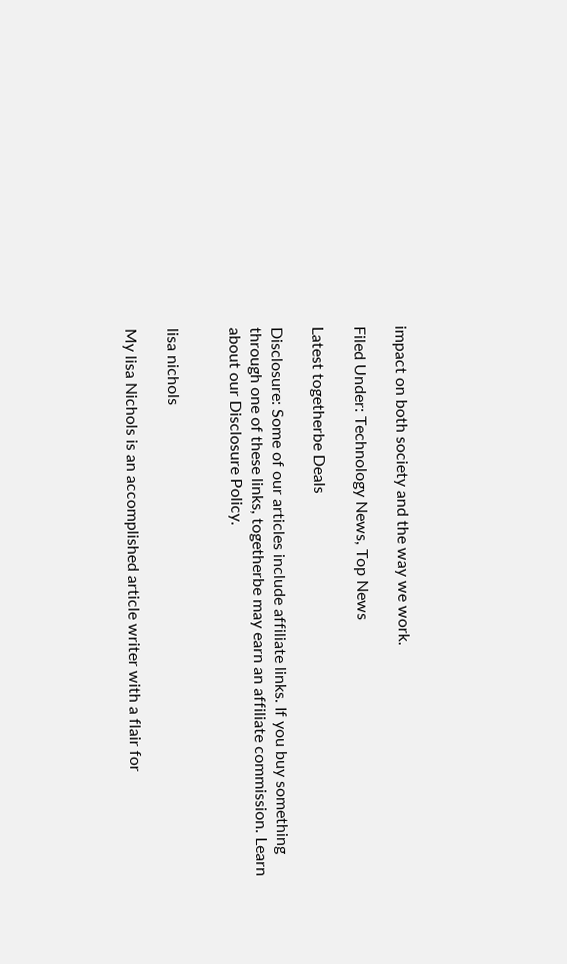impact on both society and the way we work.

Filed Under: Technology News, Top News

Latest togetherbe Deals

Disclosure: Some of our articles include affiliate links. If you buy something through one of these links, togetherbe may earn an affiliate commission. Learn about our Disclosure Policy.


lisa nichols

My lisa Nichols is an accomplished article writer with a flair for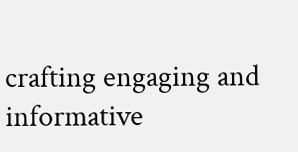crafting engaging and informative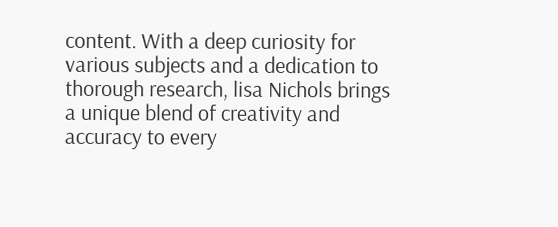content. With a deep curiosity for various subjects and a dedication to thorough research, lisa Nichols brings a unique blend of creativity and accuracy to every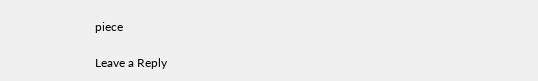piece

Leave a Reply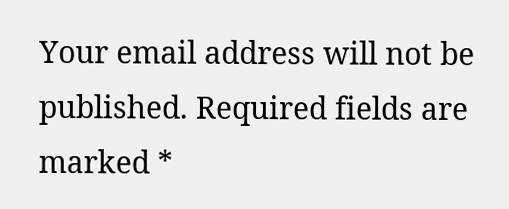Your email address will not be published. Required fields are marked *